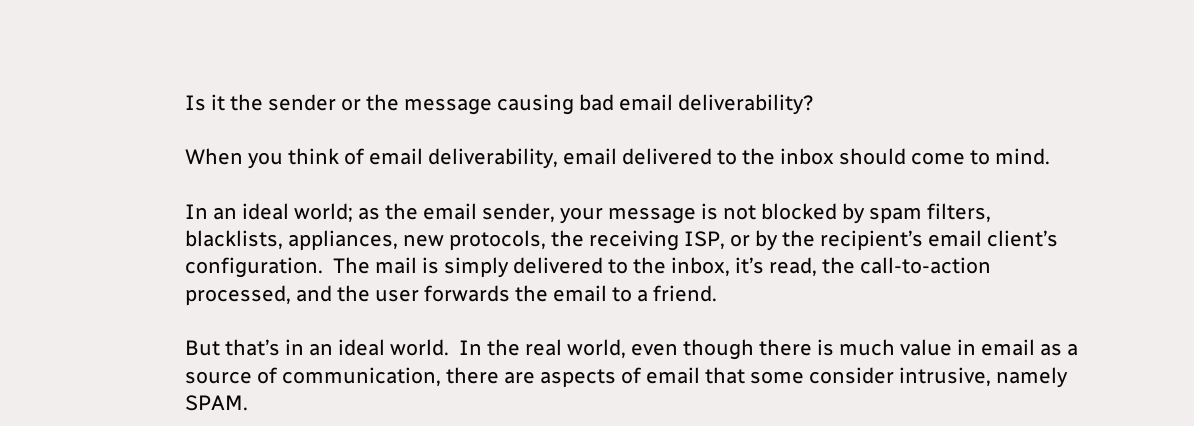Is it the sender or the message causing bad email deliverability?

When you think of email deliverability, email delivered to the inbox should come to mind.

In an ideal world; as the email sender, your message is not blocked by spam filters, blacklists, appliances, new protocols, the receiving ISP, or by the recipient’s email client’s configuration.  The mail is simply delivered to the inbox, it’s read, the call-to-action processed, and the user forwards the email to a friend.

But that’s in an ideal world.  In the real world, even though there is much value in email as a source of communication, there are aspects of email that some consider intrusive, namely SPAM.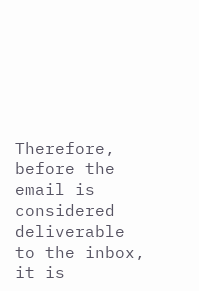Therefore, before the email is considered deliverable to the inbox, it is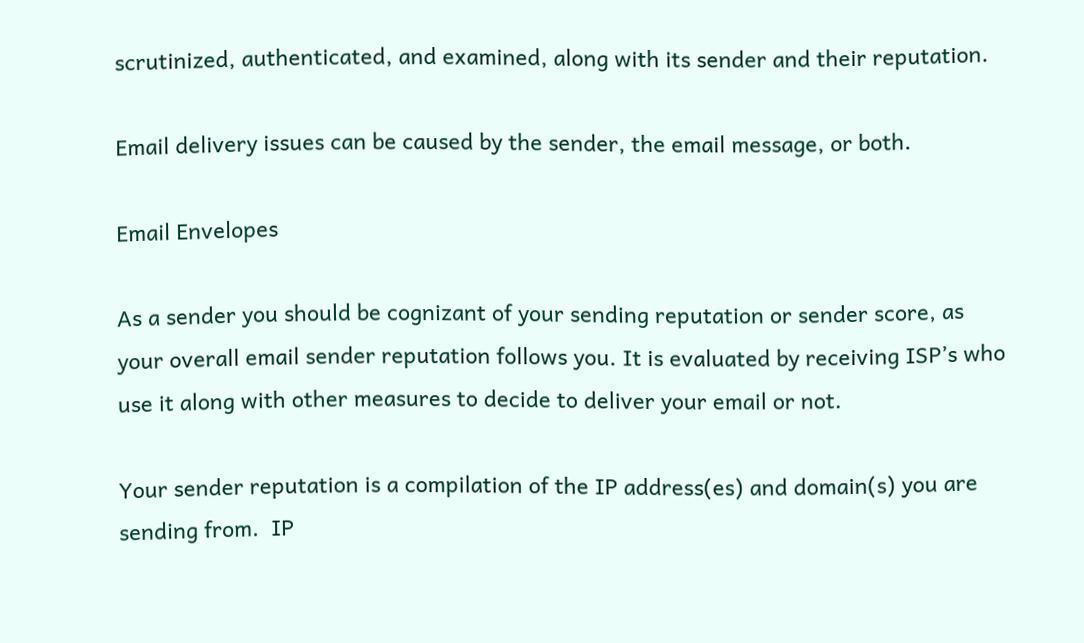scrutinized, authenticated, and examined, along with its sender and their reputation.

Email delivery issues can be caused by the sender, the email message, or both.

Email Envelopes

As a sender you should be cognizant of your sending reputation or sender score, as your overall email sender reputation follows you. It is evaluated by receiving ISP’s who use it along with other measures to decide to deliver your email or not.

Your sender reputation is a compilation of the IP address(es) and domain(s) you are sending from.  IP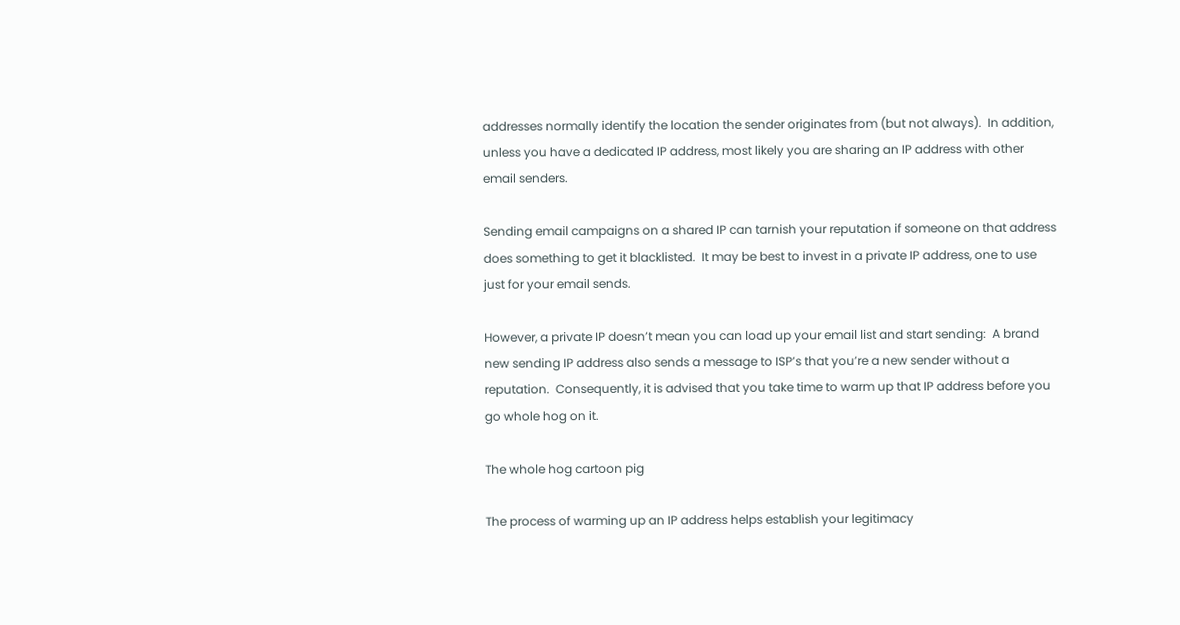addresses normally identify the location the sender originates from (but not always).  In addition, unless you have a dedicated IP address, most likely you are sharing an IP address with other email senders.

Sending email campaigns on a shared IP can tarnish your reputation if someone on that address does something to get it blacklisted.  It may be best to invest in a private IP address, one to use just for your email sends.

However, a private IP doesn’t mean you can load up your email list and start sending:  A brand new sending IP address also sends a message to ISP’s that you’re a new sender without a reputation.  Consequently, it is advised that you take time to warm up that IP address before you go whole hog on it.

The whole hog cartoon pig

The process of warming up an IP address helps establish your legitimacy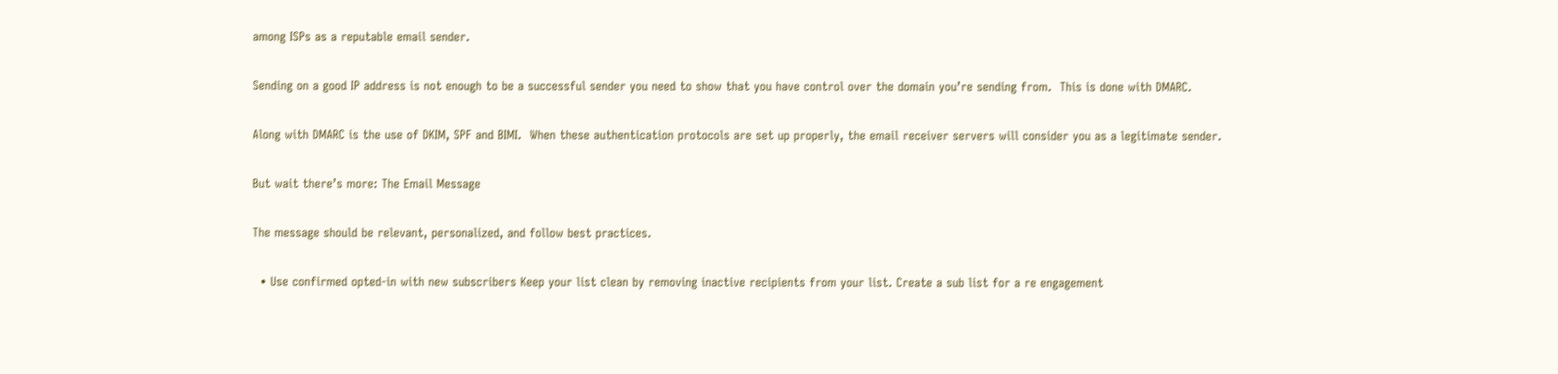among ISPs as a reputable email sender.

Sending on a good IP address is not enough to be a successful sender you need to show that you have control over the domain you’re sending from.  This is done with DMARC.

Along with DMARC is the use of DKIM, SPF and BIMI.  When these authentication protocols are set up properly, the email receiver servers will consider you as a legitimate sender.

But wait there’s more: The Email Message

The message should be relevant, personalized, and follow best practices.

  • Use confirmed opted-in with new subscribers Keep your list clean by removing inactive recipients from your list. Create a sub list for a re engagement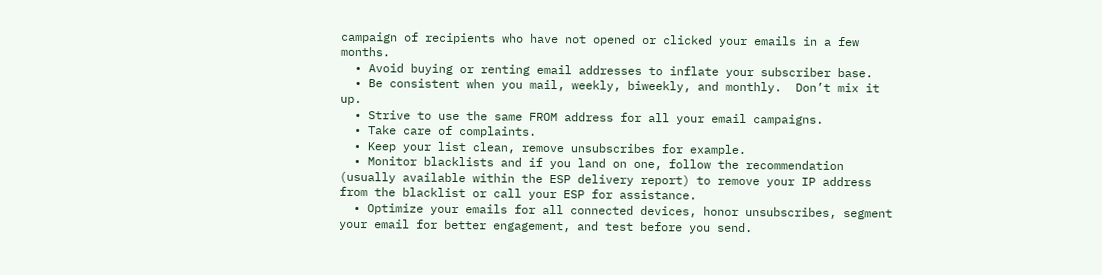campaign of recipients who have not opened or clicked your emails in a few months.
  • Avoid buying or renting email addresses to inflate your subscriber base.
  • Be consistent when you mail, weekly, biweekly, and monthly.  Don’t mix it up.
  • Strive to use the same FROM address for all your email campaigns.
  • Take care of complaints.
  • Keep your list clean, remove unsubscribes for example.
  • Monitor blacklists and if you land on one, follow the recommendation (usually available within the ESP delivery report) to remove your IP address from the blacklist or call your ESP for assistance.
  • Optimize your emails for all connected devices, honor unsubscribes, segment your email for better engagement, and test before you send.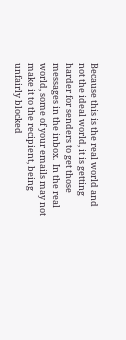Because this is the real world and not the ideal world, it is getting harder for senders to get those messages in the inbox.  In the real world, some of your emails may not make it to the recipient, being unfairly blocked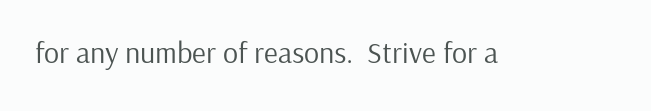for any number of reasons.  Strive for a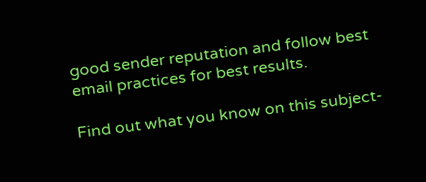good sender reputation and follow best email practices for best results.

Find out what you know on this subject-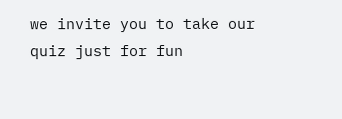we invite you to take our quiz just for fun